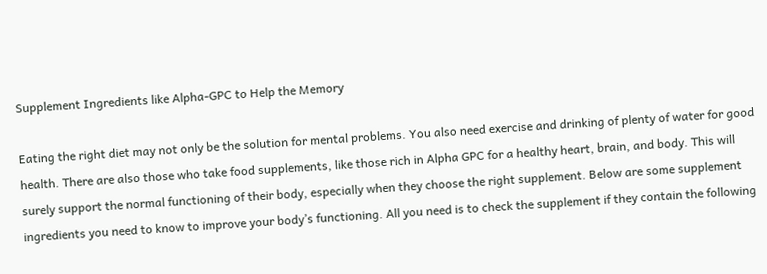Supplement Ingredients like Alpha-GPC to Help the Memory

Eating the right diet may not only be the solution for mental problems. You also need exercise and drinking of plenty of water for good health. There are also those who take food supplements, like those rich in Alpha GPC for a healthy heart, brain, and body. This will surely support the normal functioning of their body, especially when they choose the right supplement. Below are some supplement ingredients you need to know to improve your body’s functioning. All you need is to check the supplement if they contain the following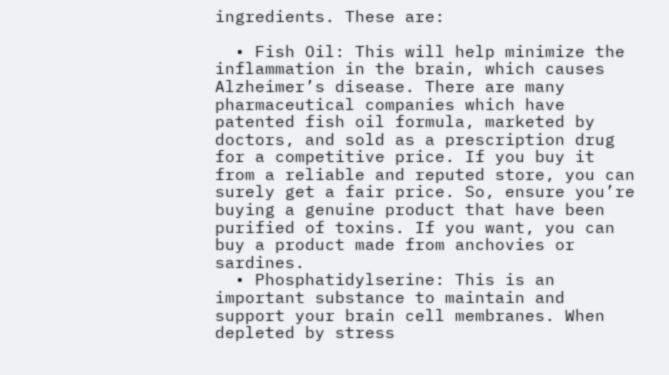ingredients. These are:

  • Fish Oil: This will help minimize the inflammation in the brain, which causes Alzheimer’s disease. There are many pharmaceutical companies which have patented fish oil formula, marketed by doctors, and sold as a prescription drug for a competitive price. If you buy it from a reliable and reputed store, you can surely get a fair price. So, ensure you’re buying a genuine product that have been purified of toxins. If you want, you can buy a product made from anchovies or sardines.
  • Phosphatidylserine: This is an important substance to maintain and support your brain cell membranes. When depleted by stress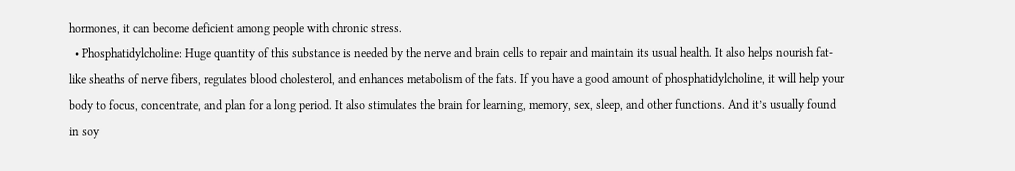hormones, it can become deficient among people with chronic stress.
  • Phosphatidylcholine: Huge quantity of this substance is needed by the nerve and brain cells to repair and maintain its usual health. It also helps nourish fat-like sheaths of nerve fibers, regulates blood cholesterol, and enhances metabolism of the fats. If you have a good amount of phosphatidylcholine, it will help your body to focus, concentrate, and plan for a long period. It also stimulates the brain for learning, memory, sex, sleep, and other functions. And it’s usually found in soy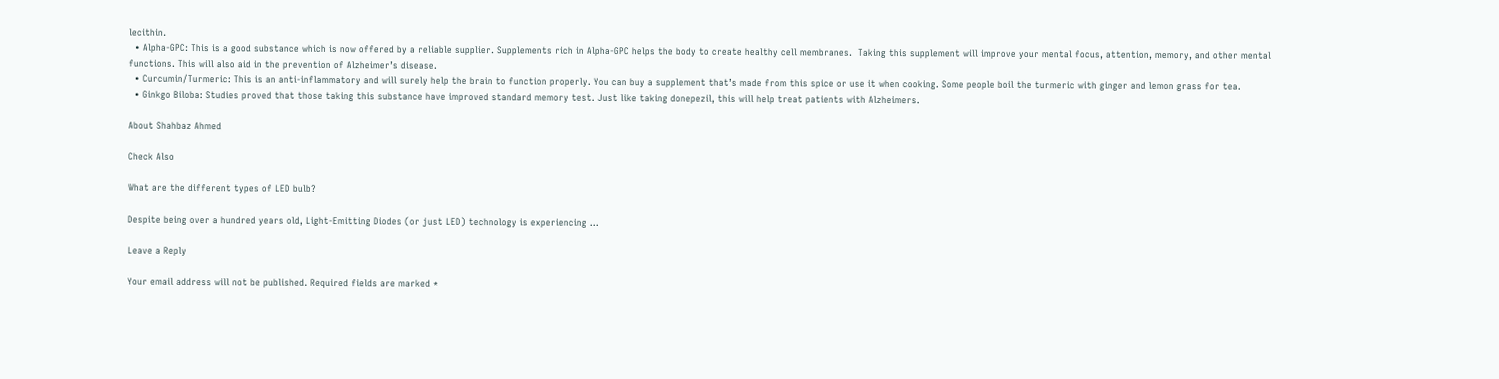lecithin.
  • Alpha-GPC: This is a good substance which is now offered by a reliable supplier. Supplements rich in Alpha-GPC helps the body to create healthy cell membranes.  Taking this supplement will improve your mental focus, attention, memory, and other mental functions. This will also aid in the prevention of Alzheimer’s disease.
  • Curcumin/Turmeric: This is an anti-inflammatory and will surely help the brain to function properly. You can buy a supplement that’s made from this spice or use it when cooking. Some people boil the turmeric with ginger and lemon grass for tea.
  • Ginkgo Biloba: Studies proved that those taking this substance have improved standard memory test. Just like taking donepezil, this will help treat patients with Alzheimers.

About Shahbaz Ahmed

Check Also

What are the different types of LED bulb?

Despite being over a hundred years old, Light-Emitting Diodes (or just LED) technology is experiencing …

Leave a Reply

Your email address will not be published. Required fields are marked *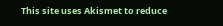This site uses Akismet to reduce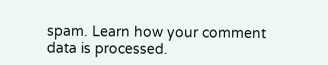spam. Learn how your comment data is processed.